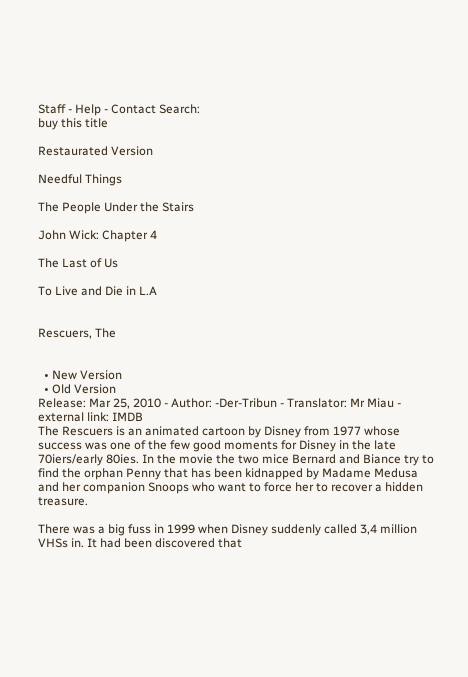Staff - Help - Contact Search:
buy this title

Restaurated Version

Needful Things

The People Under the Stairs

John Wick: Chapter 4

The Last of Us

To Live and Die in L.A


Rescuers, The


  • New Version
  • Old Version
Release: Mar 25, 2010 - Author: -Der-Tribun - Translator: Mr Miau - external link: IMDB
The Rescuers is an animated cartoon by Disney from 1977 whose success was one of the few good moments for Disney in the late 70iers/early 80ies. In the movie the two mice Bernard and Biance try to find the orphan Penny that has been kidnapped by Madame Medusa and her companion Snoops who want to force her to recover a hidden treasure.

There was a big fuss in 1999 when Disney suddenly called 3,4 million VHSs in. It had been discovered that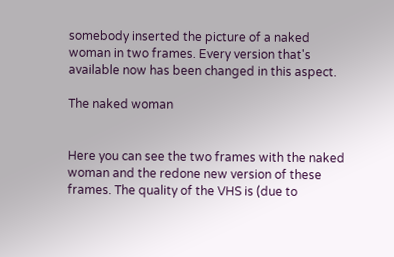somebody inserted the picture of a naked woman in two frames. Every version that's available now has been changed in this aspect.

The naked woman


Here you can see the two frames with the naked woman and the redone new version of these frames. The quality of the VHS is (due to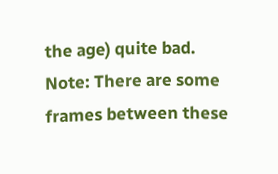the age) quite bad. Note: There are some frames between these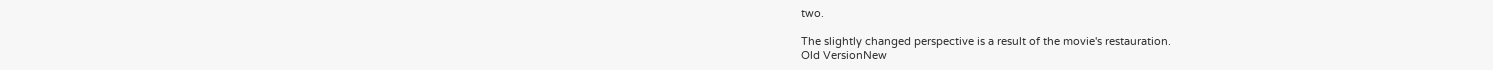two.

The slightly changed perspective is a result of the movie's restauration.
Old VersionNew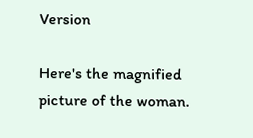Version

Here's the magnified picture of the woman.